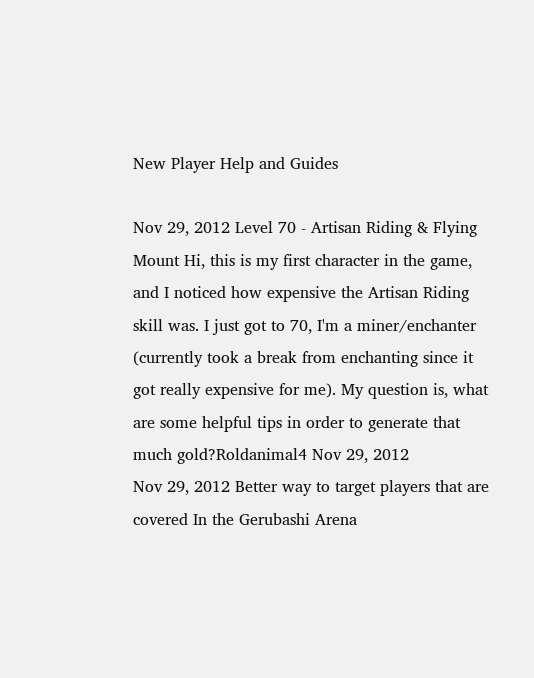New Player Help and Guides

Nov 29, 2012 Level 70 - Artisan Riding & Flying Mount Hi, this is my first character in the game, and I noticed how expensive the Artisan Riding skill was. I just got to 70, I'm a miner/enchanter (currently took a break from enchanting since it got really expensive for me). My question is, what are some helpful tips in order to generate that much gold?Roldanimal4 Nov 29, 2012
Nov 29, 2012 Better way to target players that are covered In the Gerubashi Arena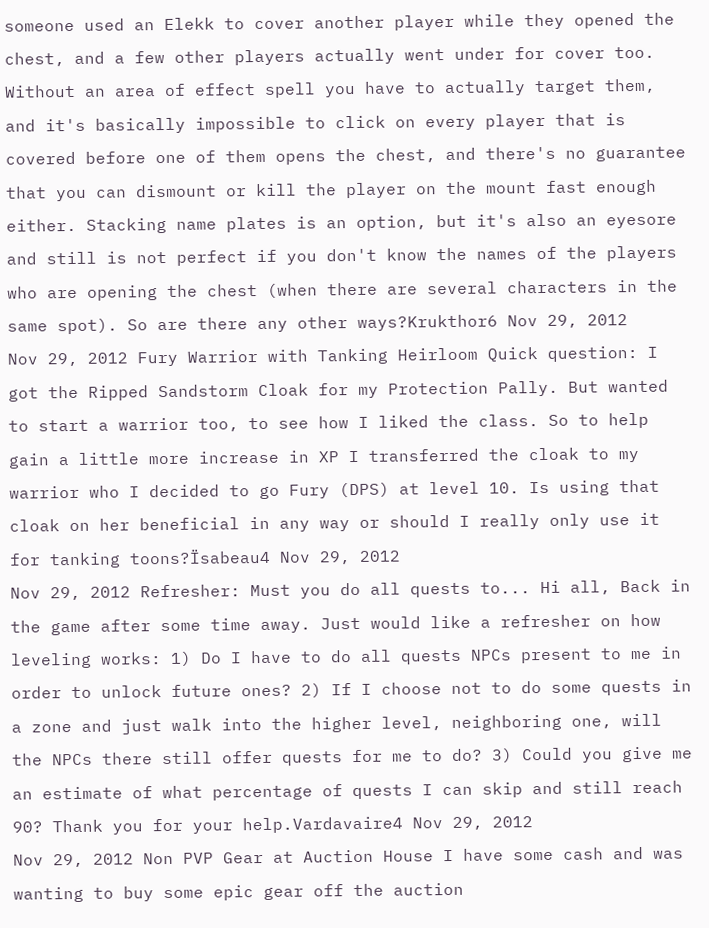someone used an Elekk to cover another player while they opened the chest, and a few other players actually went under for cover too. Without an area of effect spell you have to actually target them, and it's basically impossible to click on every player that is covered before one of them opens the chest, and there's no guarantee that you can dismount or kill the player on the mount fast enough either. Stacking name plates is an option, but it's also an eyesore and still is not perfect if you don't know the names of the players who are opening the chest (when there are several characters in the same spot). So are there any other ways?Krukthor6 Nov 29, 2012
Nov 29, 2012 Fury Warrior with Tanking Heirloom Quick question: I got the Ripped Sandstorm Cloak for my Protection Pally. But wanted to start a warrior too, to see how I liked the class. So to help gain a little more increase in XP I transferred the cloak to my warrior who I decided to go Fury (DPS) at level 10. Is using that cloak on her beneficial in any way or should I really only use it for tanking toons?Ïsabeau4 Nov 29, 2012
Nov 29, 2012 Refresher: Must you do all quests to... Hi all, Back in the game after some time away. Just would like a refresher on how leveling works: 1) Do I have to do all quests NPCs present to me in order to unlock future ones? 2) If I choose not to do some quests in a zone and just walk into the higher level, neighboring one, will the NPCs there still offer quests for me to do? 3) Could you give me an estimate of what percentage of quests I can skip and still reach 90? Thank you for your help.Vardavaire4 Nov 29, 2012
Nov 29, 2012 Non PVP Gear at Auction House I have some cash and was wanting to buy some epic gear off the auction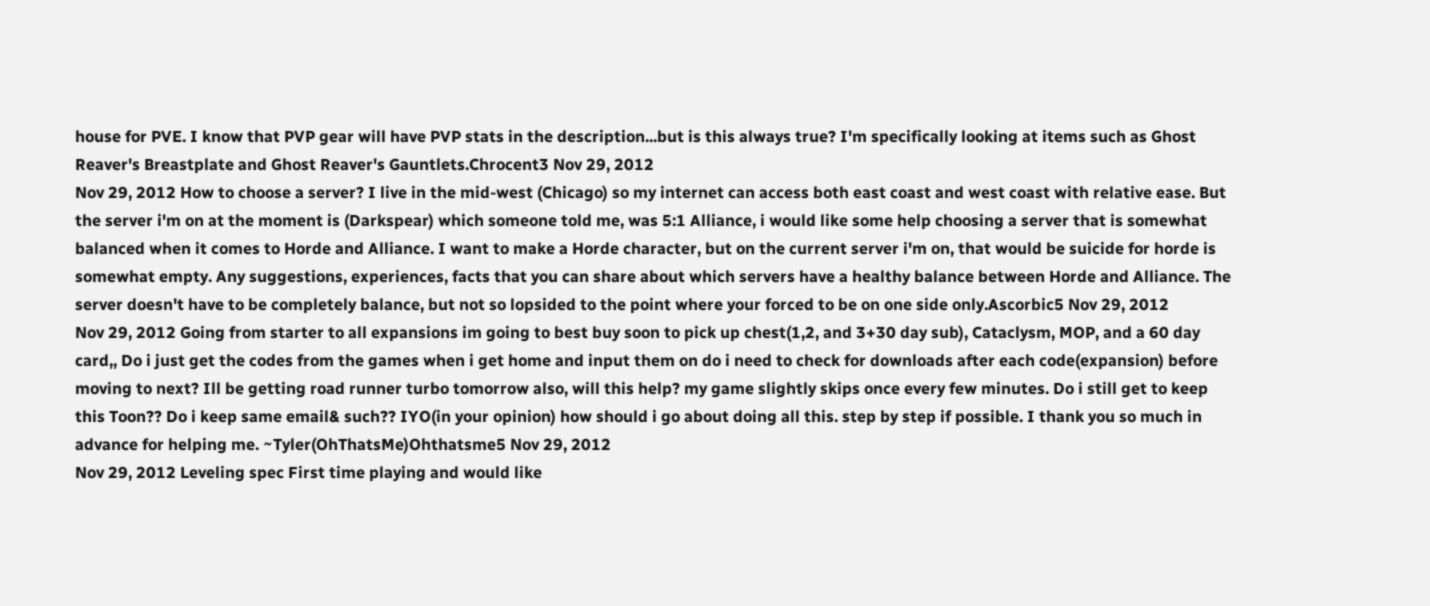house for PVE. I know that PVP gear will have PVP stats in the description...but is this always true? I'm specifically looking at items such as Ghost Reaver's Breastplate and Ghost Reaver's Gauntlets.Chrocent3 Nov 29, 2012
Nov 29, 2012 How to choose a server? I live in the mid-west (Chicago) so my internet can access both east coast and west coast with relative ease. But the server i'm on at the moment is (Darkspear) which someone told me, was 5:1 Alliance, i would like some help choosing a server that is somewhat balanced when it comes to Horde and Alliance. I want to make a Horde character, but on the current server i'm on, that would be suicide for horde is somewhat empty. Any suggestions, experiences, facts that you can share about which servers have a healthy balance between Horde and Alliance. The server doesn't have to be completely balance, but not so lopsided to the point where your forced to be on one side only.Ascorbic5 Nov 29, 2012
Nov 29, 2012 Going from starter to all expansions im going to best buy soon to pick up chest(1,2, and 3+30 day sub), Cataclysm, MOP, and a 60 day card,, Do i just get the codes from the games when i get home and input them on do i need to check for downloads after each code(expansion) before moving to next? Ill be getting road runner turbo tomorrow also, will this help? my game slightly skips once every few minutes. Do i still get to keep this Toon?? Do i keep same email& such?? IYO(in your opinion) how should i go about doing all this. step by step if possible. I thank you so much in advance for helping me. ~Tyler(OhThatsMe)Ohthatsme5 Nov 29, 2012
Nov 29, 2012 Leveling spec First time playing and would like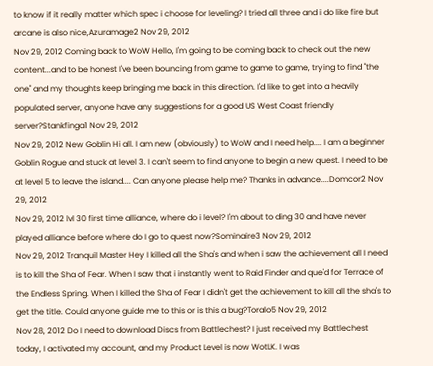to know if it really matter which spec i choose for leveling? I tried all three and i do like fire but arcane is also nice,Azuramage2 Nov 29, 2012
Nov 29, 2012 Coming back to WoW Hello, I'm going to be coming back to check out the new content...and to be honest I've been bouncing from game to game to game, trying to find "the one" and my thoughts keep bringing me back in this direction. I'd like to get into a heavily populated server, anyone have any suggestions for a good US West Coast friendly server?Stankfinga1 Nov 29, 2012
Nov 29, 2012 New Goblin Hi all. I am new (obviously) to WoW and I need help.... I am a beginner Goblin Rogue and stuck at level 3. I can't seem to find anyone to begin a new quest. I need to be at level 5 to leave the island.... Can anyone please help me? Thanks in advance....Domcor2 Nov 29, 2012
Nov 29, 2012 lvl 30 first time alliance, where do i level? I'm about to ding 30 and have never played alliance before where do I go to quest now?Sominaire3 Nov 29, 2012
Nov 29, 2012 Tranquil Master Hey I killed all the Sha's and when i saw the achievement all I need is to kill the Sha of Fear. When I saw that i instantly went to Raid Finder and que'd for Terrace of the Endless Spring. When I killed the Sha of Fear I didn't get the achievement to kill all the sha's to get the title. Could anyone guide me to this or is this a bug?Toralo5 Nov 29, 2012
Nov 28, 2012 Do I need to download Discs from Battlechest? I just received my Battlechest today, I activated my account, and my Product Level is now WotLK. I was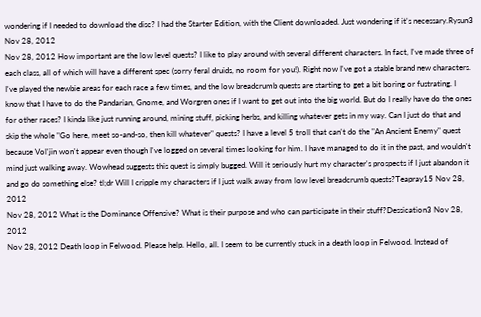wondering if I needed to download the disc? I had the Starter Edition, with the Client downloaded. Just wondering if it's necessary.Rysun3 Nov 28, 2012
Nov 28, 2012 How important are the low level quests? I like to play around with several different characters. In fact, I've made three of each class, all of which will have a different spec (sorry feral druids, no room for you!). Right now I've got a stable brand new characters. I've played the newbie areas for each race a few times, and the low breadcrumb quests are starting to get a bit boring or fustrating. I know that I have to do the Pandarian, Gnome, and Worgren ones if I want to get out into the big world. But do I really have do the ones for other races? I kinda like just running around, mining stuff, picking herbs, and killing whatever gets in my way. Can I just do that and skip the whole "Go here, meet so-and-so, then kill whatever" quests? I have a level 5 troll that can't do the "An Ancient Enemy" quest because Vol'jin won't appear even though I've logged on several times looking for him. I have managed to do it in the past, and wouldn't mind just walking away. Wowhead suggests this quest is simply bugged. Will it seriously hurt my character's prospects if I just abandon it and go do something else? tl;dr Will I cripple my characters if I just walk away from low level breadcrumb quests?Teapray15 Nov 28, 2012
Nov 28, 2012 What is the Dominance Offensive? What is their purpose and who can participate in their stuff?Dessication3 Nov 28, 2012
Nov 28, 2012 Death loop in Felwood. Please help. Hello, all. I seem to be currently stuck in a death loop in Felwood. Instead of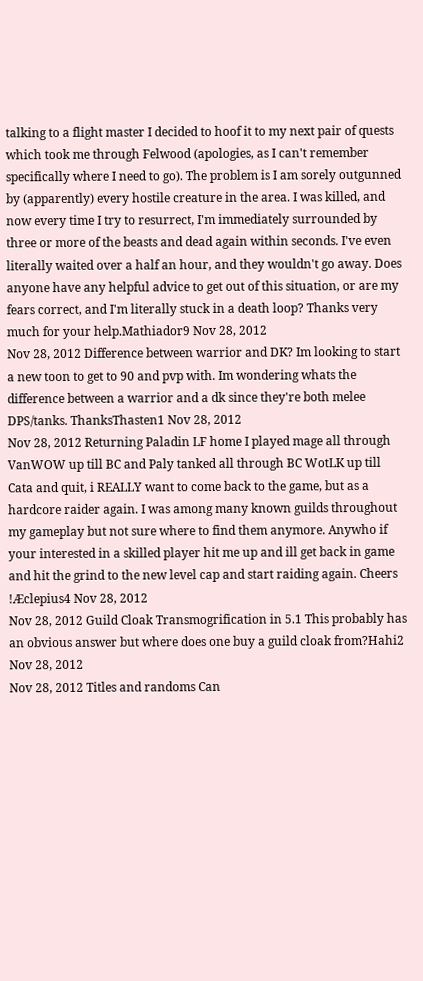talking to a flight master I decided to hoof it to my next pair of quests which took me through Felwood (apologies, as I can't remember specifically where I need to go). The problem is I am sorely outgunned by (apparently) every hostile creature in the area. I was killed, and now every time I try to resurrect, I'm immediately surrounded by three or more of the beasts and dead again within seconds. I've even literally waited over a half an hour, and they wouldn't go away. Does anyone have any helpful advice to get out of this situation, or are my fears correct, and I'm literally stuck in a death loop? Thanks very much for your help.Mathiador9 Nov 28, 2012
Nov 28, 2012 Difference between warrior and DK? Im looking to start a new toon to get to 90 and pvp with. Im wondering whats the difference between a warrior and a dk since they're both melee DPS/tanks. ThanksThasten1 Nov 28, 2012
Nov 28, 2012 Returning Paladin LF home I played mage all through VanWOW up till BC and Paly tanked all through BC WotLK up till Cata and quit, i REALLY want to come back to the game, but as a hardcore raider again. I was among many known guilds throughout my gameplay but not sure where to find them anymore. Anywho if your interested in a skilled player hit me up and ill get back in game and hit the grind to the new level cap and start raiding again. Cheers !Æclepius4 Nov 28, 2012
Nov 28, 2012 Guild Cloak Transmogrification in 5.1 This probably has an obvious answer but where does one buy a guild cloak from?Hahi2 Nov 28, 2012
Nov 28, 2012 Titles and randoms Can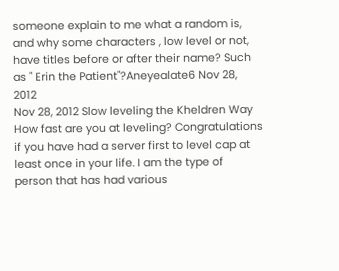someone explain to me what a random is, and why some characters , low level or not, have titles before or after their name? Such as " Erin the Patient"?Aneyealate6 Nov 28, 2012
Nov 28, 2012 Slow leveling the Kheldren Way How fast are you at leveling? Congratulations if you have had a server first to level cap at least once in your life. I am the type of person that has had various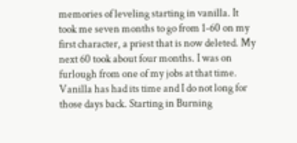memories of leveling starting in vanilla. It took me seven months to go from 1-60 on my first character, a priest that is now deleted. My next 60 took about four months. I was on furlough from one of my jobs at that time. Vanilla has had its time and I do not long for those days back. Starting in Burning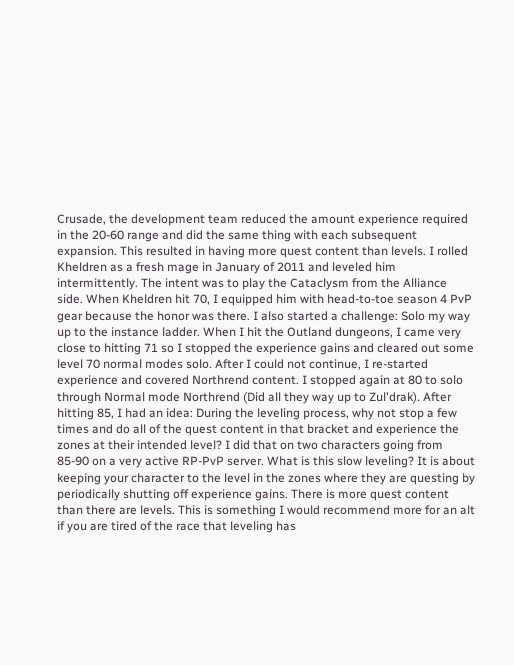Crusade, the development team reduced the amount experience required in the 20-60 range and did the same thing with each subsequent expansion. This resulted in having more quest content than levels. I rolled Kheldren as a fresh mage in January of 2011 and leveled him intermittently. The intent was to play the Cataclysm from the Alliance side. When Kheldren hit 70, I equipped him with head-to-toe season 4 PvP gear because the honor was there. I also started a challenge: Solo my way up to the instance ladder. When I hit the Outland dungeons, I came very close to hitting 71 so I stopped the experience gains and cleared out some level 70 normal modes solo. After I could not continue, I re-started experience and covered Northrend content. I stopped again at 80 to solo through Normal mode Northrend (Did all they way up to Zul'drak). After hitting 85, I had an idea: During the leveling process, why not stop a few times and do all of the quest content in that bracket and experience the zones at their intended level? I did that on two characters going from 85-90 on a very active RP-PvP server. What is this slow leveling? It is about keeping your character to the level in the zones where they are questing by periodically shutting off experience gains. There is more quest content than there are levels. This is something I would recommend more for an alt if you are tired of the race that leveling has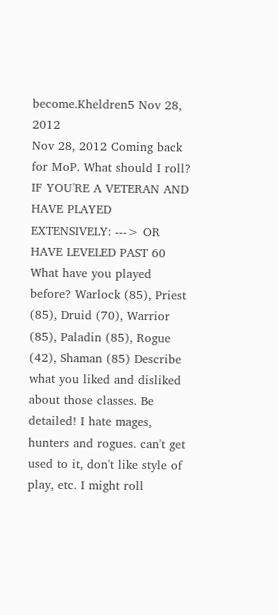become.Kheldren5 Nov 28, 2012
Nov 28, 2012 Coming back for MoP. What should I roll? IF YOU'RE A VETERAN AND HAVE PLAYED EXTENSIVELY: ---> OR HAVE LEVELED PAST 60 What have you played before? Warlock (85), Priest (85), Druid (70), Warrior (85), Paladin (85), Rogue (42), Shaman (85) Describe what you liked and disliked about those classes. Be detailed! I hate mages, hunters and rogues. can't get used to it, don't like style of play, etc. I might roll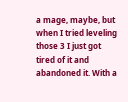a mage, maybe, but when I tried leveling those 3 I just got tired of it and abandoned it. With a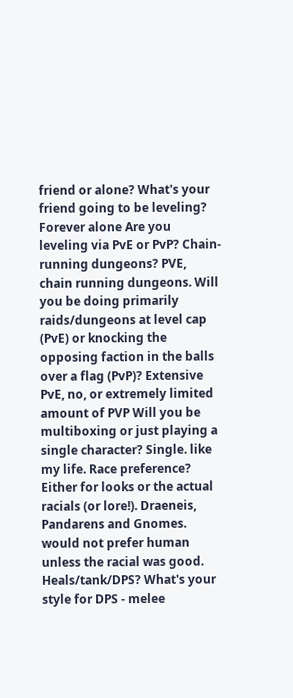friend or alone? What's your friend going to be leveling? Forever alone Are you leveling via PvE or PvP? Chain-running dungeons? PVE, chain running dungeons. Will you be doing primarily raids/dungeons at level cap (PvE) or knocking the opposing faction in the balls over a flag (PvP)? Extensive PvE, no, or extremely limited amount of PVP Will you be multiboxing or just playing a single character? Single. like my life. Race preference? Either for looks or the actual racials (or lore!). Draeneis, Pandarens and Gnomes. would not prefer human unless the racial was good. Heals/tank/DPS? What's your style for DPS - melee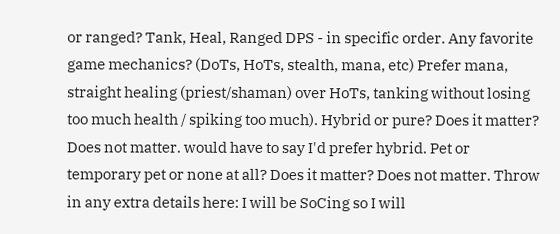or ranged? Tank, Heal, Ranged DPS - in specific order. Any favorite game mechanics? (DoTs, HoTs, stealth, mana, etc) Prefer mana, straight healing (priest/shaman) over HoTs, tanking without losing too much health / spiking too much). Hybrid or pure? Does it matter? Does not matter. would have to say I'd prefer hybrid. Pet or temporary pet or none at all? Does it matter? Does not matter. Throw in any extra details here: I will be SoCing so I will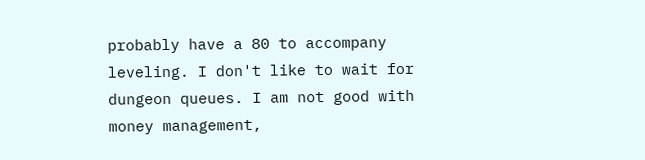probably have a 80 to accompany leveling. I don't like to wait for dungeon queues. I am not good with money management,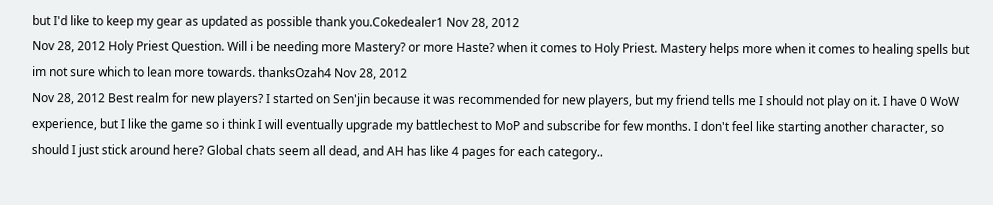but I'd like to keep my gear as updated as possible thank you.Cokedealer1 Nov 28, 2012
Nov 28, 2012 Holy Priest Question. Will i be needing more Mastery? or more Haste? when it comes to Holy Priest. Mastery helps more when it comes to healing spells but im not sure which to lean more towards. thanksOzah4 Nov 28, 2012
Nov 28, 2012 Best realm for new players? I started on Sen'jin because it was recommended for new players, but my friend tells me I should not play on it. I have 0 WoW experience, but I like the game so i think I will eventually upgrade my battlechest to MoP and subscribe for few months. I don't feel like starting another character, so should I just stick around here? Global chats seem all dead, and AH has like 4 pages for each category..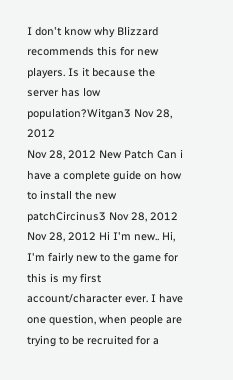I don't know why Blizzard recommends this for new players. Is it because the server has low population?Witgan3 Nov 28, 2012
Nov 28, 2012 New Patch Can i have a complete guide on how to install the new patchCircinus3 Nov 28, 2012
Nov 28, 2012 Hi I'm new.. Hi, I'm fairly new to the game for this is my first account/character ever. I have one question, when people are trying to be recruited for a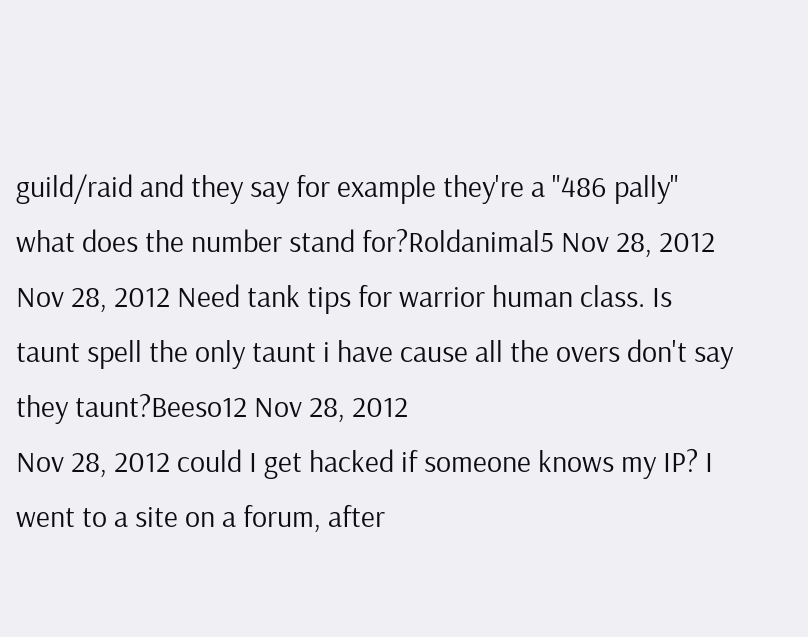guild/raid and they say for example they're a "486 pally" what does the number stand for?Roldanimal5 Nov 28, 2012
Nov 28, 2012 Need tank tips for warrior human class. Is taunt spell the only taunt i have cause all the overs don't say they taunt?Beeso12 Nov 28, 2012
Nov 28, 2012 could I get hacked if someone knows my IP? I went to a site on a forum, after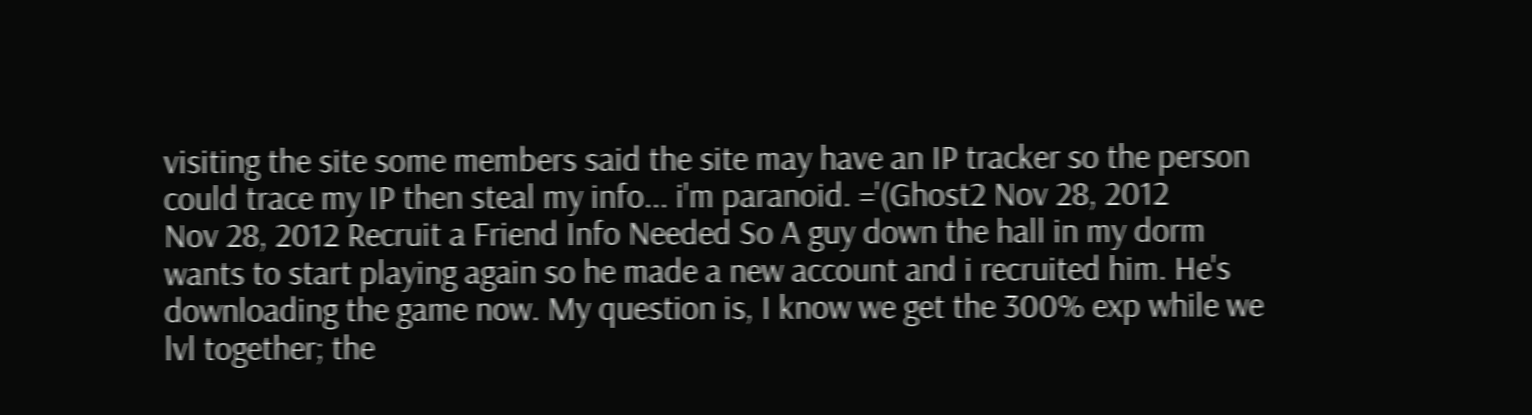visiting the site some members said the site may have an IP tracker so the person could trace my IP then steal my info... i'm paranoid. ='(Ghost2 Nov 28, 2012
Nov 28, 2012 Recruit a Friend Info Needed So A guy down the hall in my dorm wants to start playing again so he made a new account and i recruited him. He's downloading the game now. My question is, I know we get the 300% exp while we lvl together; the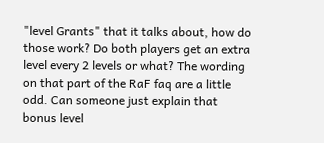"level Grants" that it talks about, how do those work? Do both players get an extra level every 2 levels or what? The wording on that part of the RaF faq are a little odd. Can someone just explain that bonus level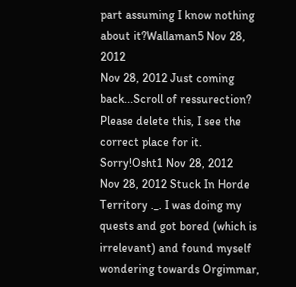part assuming I know nothing about it?Wallaman5 Nov 28, 2012
Nov 28, 2012 Just coming back...Scroll of ressurection? Please delete this, I see the correct place for it. Sorry!Osht1 Nov 28, 2012
Nov 28, 2012 Stuck In Horde Territory ._. I was doing my quests and got bored (which is irrelevant) and found myself wondering towards Orgimmar,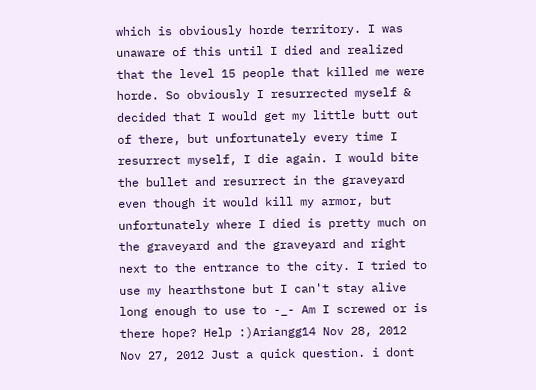which is obviously horde territory. I was unaware of this until I died and realized that the level 15 people that killed me were horde. So obviously I resurrected myself & decided that I would get my little butt out of there, but unfortunately every time I resurrect myself, I die again. I would bite the bullet and resurrect in the graveyard even though it would kill my armor, but unfortunately where I died is pretty much on the graveyard and the graveyard and right next to the entrance to the city. I tried to use my hearthstone but I can't stay alive long enough to use to -_- Am I screwed or is there hope? Help :)Ariangg14 Nov 28, 2012
Nov 27, 2012 Just a quick question. i dont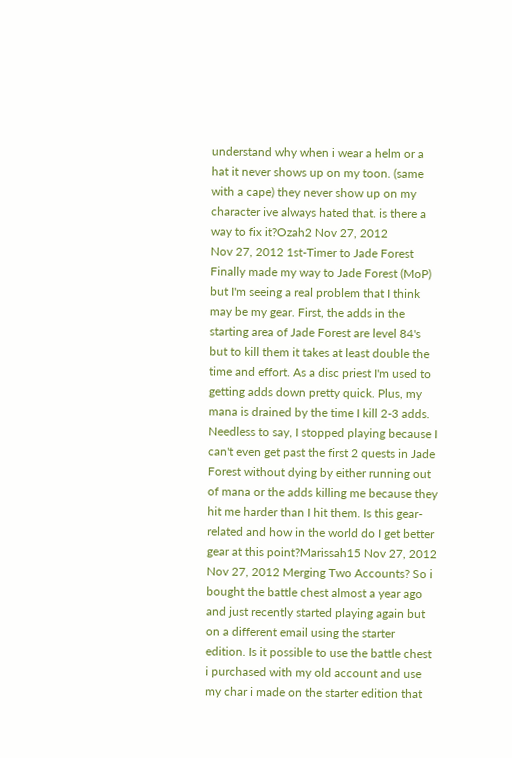understand why when i wear a helm or a hat it never shows up on my toon. (same with a cape) they never show up on my character ive always hated that. is there a way to fix it?Ozah2 Nov 27, 2012
Nov 27, 2012 1st-Timer to Jade Forest Finally made my way to Jade Forest (MoP) but I'm seeing a real problem that I think may be my gear. First, the adds in the starting area of Jade Forest are level 84's but to kill them it takes at least double the time and effort. As a disc priest I'm used to getting adds down pretty quick. Plus, my mana is drained by the time I kill 2-3 adds. Needless to say, I stopped playing because I can't even get past the first 2 quests in Jade Forest without dying by either running out of mana or the adds killing me because they hit me harder than I hit them. Is this gear-related and how in the world do I get better gear at this point?Marissah15 Nov 27, 2012
Nov 27, 2012 Merging Two Accounts? So i bought the battle chest almost a year ago and just recently started playing again but on a different email using the starter edition. Is it possible to use the battle chest i purchased with my old account and use my char i made on the starter edition that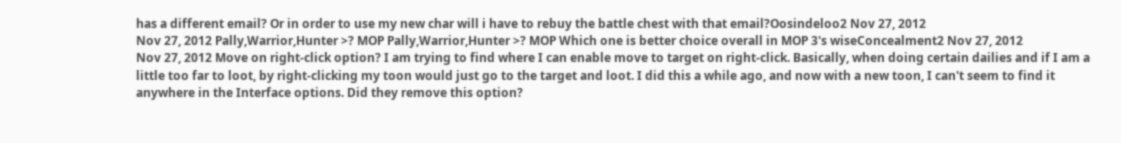has a different email? Or in order to use my new char will i have to rebuy the battle chest with that email?Oosindeloo2 Nov 27, 2012
Nov 27, 2012 Pally,Warrior,Hunter >? MOP Pally,Warrior,Hunter >? MOP Which one is better choice overall in MOP 3's wiseConcealment2 Nov 27, 2012
Nov 27, 2012 Move on right-click option? I am trying to find where I can enable move to target on right-click. Basically, when doing certain dailies and if I am a little too far to loot, by right-clicking my toon would just go to the target and loot. I did this a while ago, and now with a new toon, I can't seem to find it anywhere in the Interface options. Did they remove this option?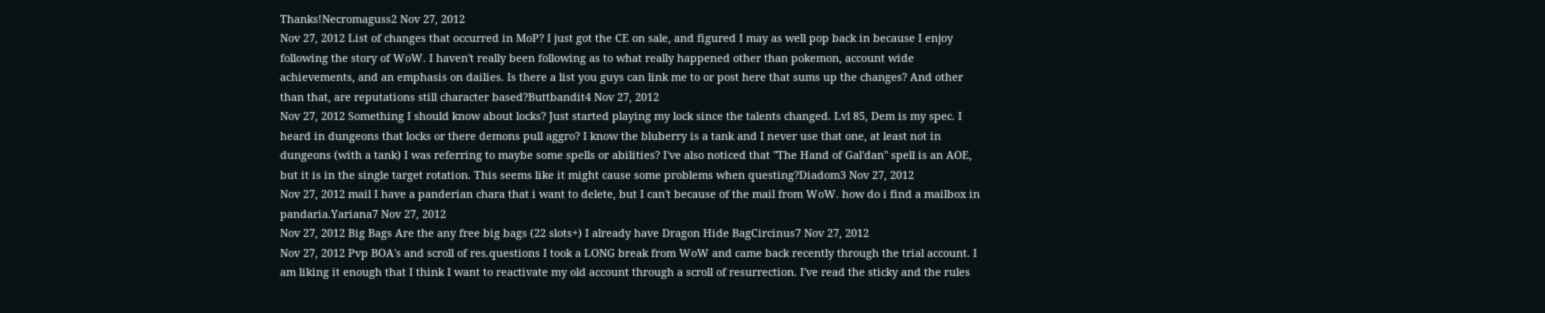Thanks!Necromaguss2 Nov 27, 2012
Nov 27, 2012 List of changes that occurred in MoP? I just got the CE on sale, and figured I may as well pop back in because I enjoy following the story of WoW. I haven't really been following as to what really happened other than pokemon, account wide achievements, and an emphasis on dailies. Is there a list you guys can link me to or post here that sums up the changes? And other than that, are reputations still character based?Buttbandit4 Nov 27, 2012
Nov 27, 2012 Something I should know about locks? Just started playing my lock since the talents changed. Lvl 85, Dem is my spec. I heard in dungeons that locks or there demons pull aggro? I know the bluberry is a tank and I never use that one, at least not in dungeons (with a tank) I was referring to maybe some spells or abilities? I've also noticed that "The Hand of Gal'dan" spell is an AOE, but it is in the single target rotation. This seems like it might cause some problems when questing?Diadom3 Nov 27, 2012
Nov 27, 2012 mail I have a panderian chara that i want to delete, but I can't because of the mail from WoW. how do i find a mailbox in pandaria.Yariana7 Nov 27, 2012
Nov 27, 2012 Big Bags Are the any free big bags (22 slots+) I already have Dragon Hide BagCircinus7 Nov 27, 2012
Nov 27, 2012 Pvp BOA's and scroll of res.questions I took a LONG break from WoW and came back recently through the trial account. I am liking it enough that I think I want to reactivate my old account through a scroll of resurrection. I've read the sticky and the rules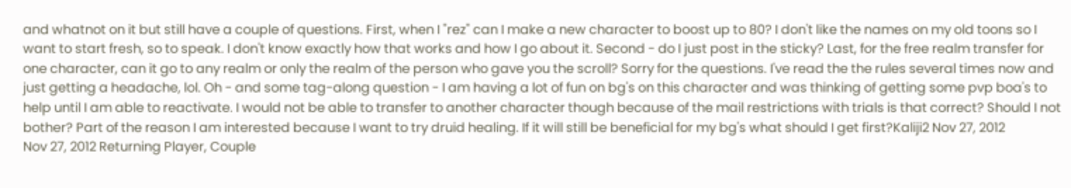and whatnot on it but still have a couple of questions. First, when I "rez" can I make a new character to boost up to 80? I don't like the names on my old toons so I want to start fresh, so to speak. I don't know exactly how that works and how I go about it. Second - do I just post in the sticky? Last, for the free realm transfer for one character, can it go to any realm or only the realm of the person who gave you the scroll? Sorry for the questions. I've read the the rules several times now and just getting a headache, lol. Oh - and some tag-along question - I am having a lot of fun on bg's on this character and was thinking of getting some pvp boa's to help until I am able to reactivate. I would not be able to transfer to another character though because of the mail restrictions with trials is that correct? Should I not bother? Part of the reason I am interested because I want to try druid healing. If it will still be beneficial for my bg's what should I get first?Kaliji2 Nov 27, 2012
Nov 27, 2012 Returning Player, Couple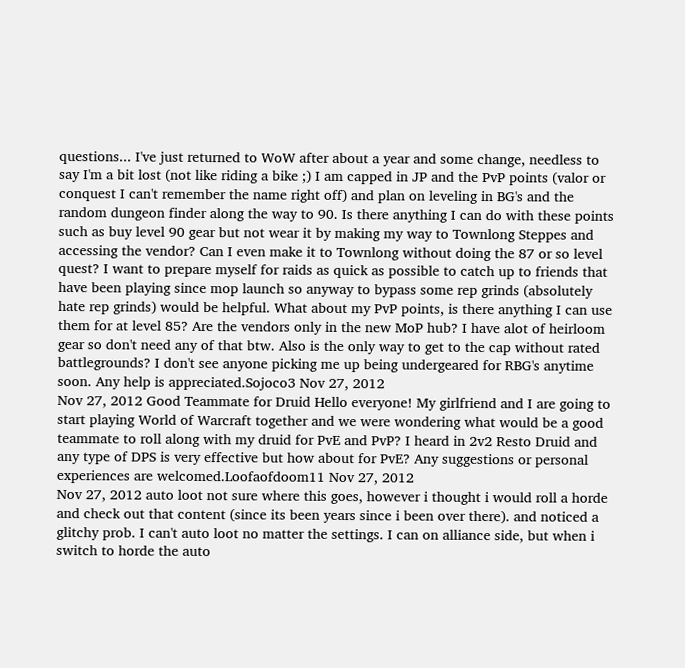questions... I've just returned to WoW after about a year and some change, needless to say I'm a bit lost (not like riding a bike ;) I am capped in JP and the PvP points (valor or conquest I can't remember the name right off) and plan on leveling in BG's and the random dungeon finder along the way to 90. Is there anything I can do with these points such as buy level 90 gear but not wear it by making my way to Townlong Steppes and accessing the vendor? Can I even make it to Townlong without doing the 87 or so level quest? I want to prepare myself for raids as quick as possible to catch up to friends that have been playing since mop launch so anyway to bypass some rep grinds (absolutely hate rep grinds) would be helpful. What about my PvP points, is there anything I can use them for at level 85? Are the vendors only in the new MoP hub? I have alot of heirloom gear so don't need any of that btw. Also is the only way to get to the cap without rated battlegrounds? I don't see anyone picking me up being undergeared for RBG's anytime soon. Any help is appreciated.Sojoco3 Nov 27, 2012
Nov 27, 2012 Good Teammate for Druid Hello everyone! My girlfriend and I are going to start playing World of Warcraft together and we were wondering what would be a good teammate to roll along with my druid for PvE and PvP? I heard in 2v2 Resto Druid and any type of DPS is very effective but how about for PvE? Any suggestions or personal experiences are welcomed.Loofaofdoom11 Nov 27, 2012
Nov 27, 2012 auto loot not sure where this goes, however i thought i would roll a horde and check out that content (since its been years since i been over there). and noticed a glitchy prob. I can't auto loot no matter the settings. I can on alliance side, but when i switch to horde the auto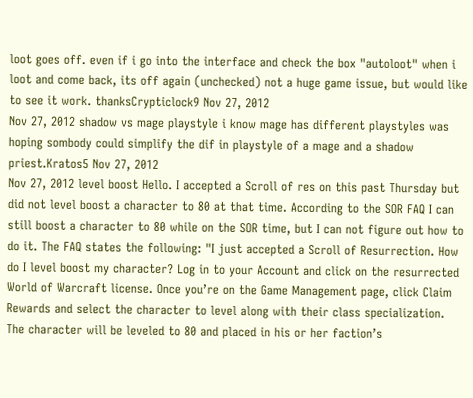loot goes off. even if i go into the interface and check the box "autoloot" when i loot and come back, its off again (unchecked) not a huge game issue, but would like to see it work. thanksCrypticlock9 Nov 27, 2012
Nov 27, 2012 shadow vs mage playstyle i know mage has different playstyles was hoping sombody could simplify the dif in playstyle of a mage and a shadow priest.Kratos5 Nov 27, 2012
Nov 27, 2012 level boost Hello. I accepted a Scroll of res on this past Thursday but did not level boost a character to 80 at that time. According to the SOR FAQ I can still boost a character to 80 while on the SOR time, but I can not figure out how to do it. The FAQ states the following: "I just accepted a Scroll of Resurrection. How do I level boost my character? Log in to your Account and click on the resurrected World of Warcraft license. Once you’re on the Game Management page, click Claim Rewards and select the character to level along with their class specialization. The character will be leveled to 80 and placed in his or her faction’s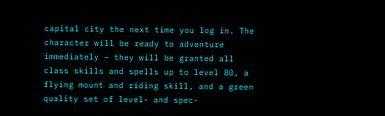capital city the next time you log in. The character will be ready to adventure immediately – they will be granted all class skills and spells up to level 80, a flying mount and riding skill, and a green quality set of level- and spec-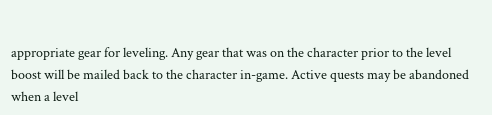appropriate gear for leveling. Any gear that was on the character prior to the level boost will be mailed back to the character in-game. Active quests may be abandoned when a level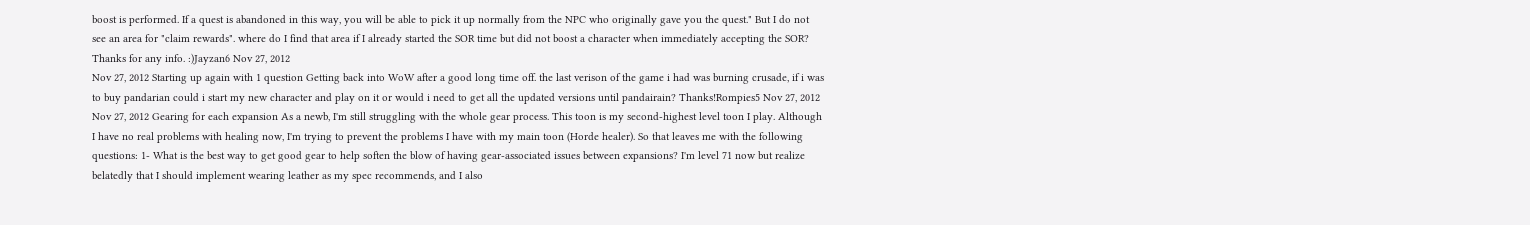boost is performed. If a quest is abandoned in this way, you will be able to pick it up normally from the NPC who originally gave you the quest." But I do not see an area for "claim rewards". where do I find that area if I already started the SOR time but did not boost a character when immediately accepting the SOR? Thanks for any info. :)Jayzan6 Nov 27, 2012
Nov 27, 2012 Starting up again with 1 question Getting back into WoW after a good long time off. the last verison of the game i had was burning crusade, if i was to buy pandarian could i start my new character and play on it or would i need to get all the updated versions until pandairain? Thanks!Rompies5 Nov 27, 2012
Nov 27, 2012 Gearing for each expansion As a newb, I'm still struggling with the whole gear process. This toon is my second-highest level toon I play. Although I have no real problems with healing now, I'm trying to prevent the problems I have with my main toon (Horde healer). So that leaves me with the following questions: 1- What is the best way to get good gear to help soften the blow of having gear-associated issues between expansions? I'm level 71 now but realize belatedly that I should implement wearing leather as my spec recommends, and I also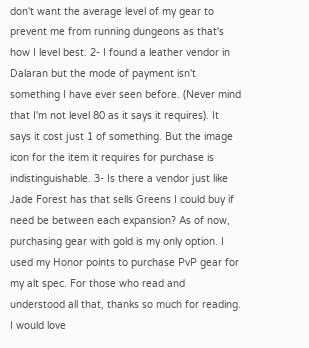don't want the average level of my gear to prevent me from running dungeons as that's how I level best. 2- I found a leather vendor in Dalaran but the mode of payment isn't something I have ever seen before. (Never mind that I'm not level 80 as it says it requires). It says it cost just 1 of something. But the image icon for the item it requires for purchase is indistinguishable. 3- Is there a vendor just like Jade Forest has that sells Greens I could buy if need be between each expansion? As of now, purchasing gear with gold is my only option. I used my Honor points to purchase PvP gear for my alt spec. For those who read and understood all that, thanks so much for reading. I would love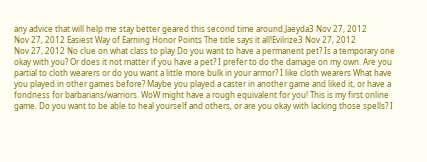any advice that will help me stay better geared this second time around.Jaeyda3 Nov 27, 2012
Nov 27, 2012 Easiest Way of Earning Honor Points The title says it all!Evilrize3 Nov 27, 2012
Nov 27, 2012 No clue on what class to play Do you want to have a permanent pet? Is a temporary one okay with you? Or does it not matter if you have a pet? I prefer to do the damage on my own. Are you partial to cloth wearers or do you want a little more bulk in your armor? I like cloth wearers What have you played in other games before? Maybe you played a caster in another game and liked it, or have a fondness for barbarians/warriors. WoW might have a rough equivalent for you! This is my first online game. Do you want to be able to heal yourself and others, or are you okay with lacking those spells? I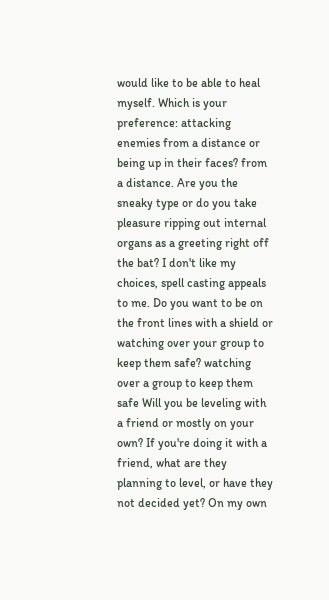would like to be able to heal myself. Which is your preference: attacking enemies from a distance or being up in their faces? from a distance. Are you the sneaky type or do you take pleasure ripping out internal organs as a greeting right off the bat? I don't like my choices, spell casting appeals to me. Do you want to be on the front lines with a shield or watching over your group to keep them safe? watching over a group to keep them safe Will you be leveling with a friend or mostly on your own? If you're doing it with a friend, what are they planning to level, or have they not decided yet? On my own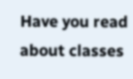Have you read about classes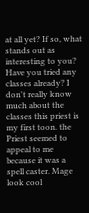at all yet? If so, what stands out as interesting to you? Have you tried any classes already? I don't really know much about the classes this priest is my first toon. the Priest seemed to appeal to me because it was a spell caster. Mage look cool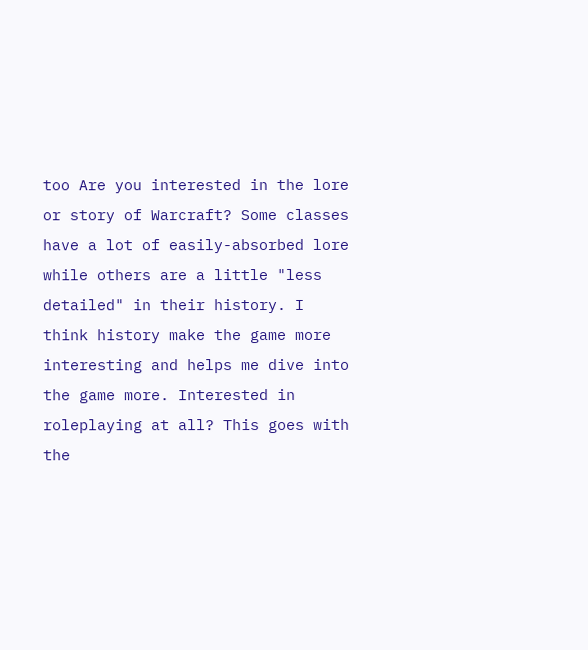too Are you interested in the lore or story of Warcraft? Some classes have a lot of easily-absorbed lore while others are a little "less detailed" in their history. I think history make the game more interesting and helps me dive into the game more. Interested in roleplaying at all? This goes with the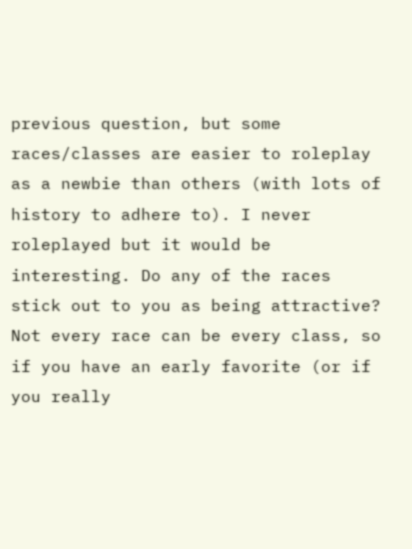previous question, but some races/classes are easier to roleplay as a newbie than others (with lots of history to adhere to). I never roleplayed but it would be interesting. Do any of the races stick out to you as being attractive? Not every race can be every class, so if you have an early favorite (or if you really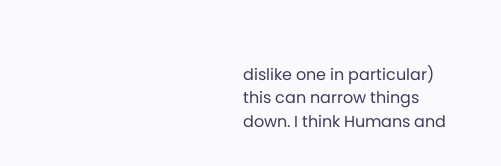dislike one in particular) this can narrow things down. I think Humans and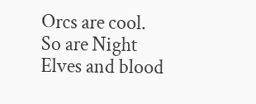Orcs are cool. So are Night Elves and blood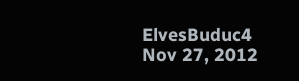ElvesBuduc4 Nov 27, 2012